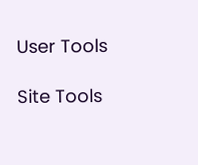User Tools

Site Tools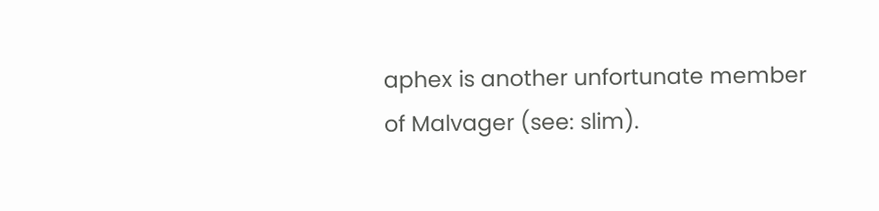aphex is another unfortunate member of Malvager (see: slim).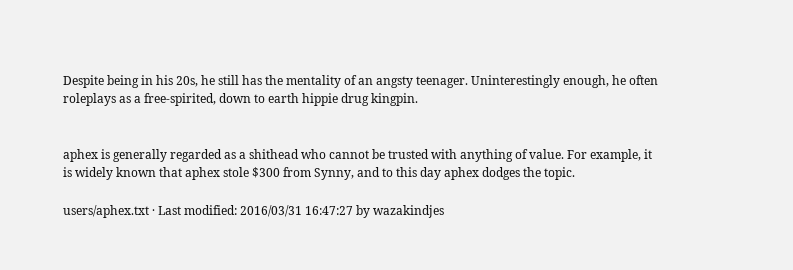Despite being in his 20s, he still has the mentality of an angsty teenager. Uninterestingly enough, he often roleplays as a free-spirited, down to earth hippie drug kingpin.


aphex is generally regarded as a shithead who cannot be trusted with anything of value. For example, it is widely known that aphex stole $300 from Synny, and to this day aphex dodges the topic.

users/aphex.txt · Last modified: 2016/03/31 16:47:27 by wazakindjes